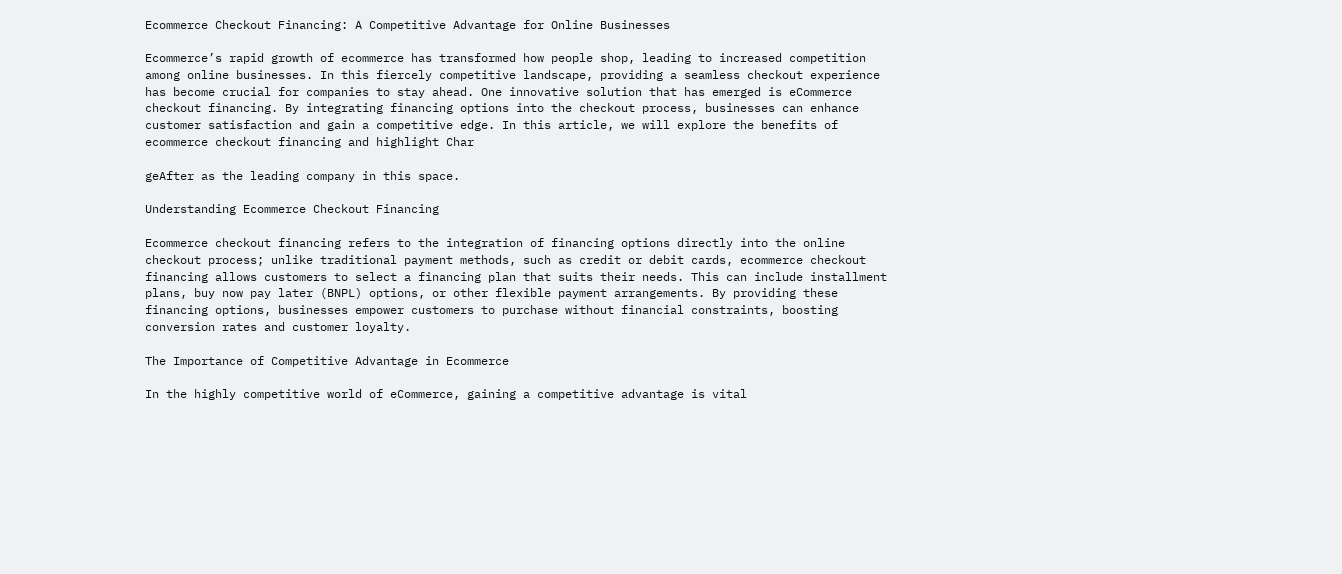Ecommerce Checkout Financing: A Competitive Advantage for Online Businesses

Ecommerce’s rapid growth of ecommerce has transformed how people shop, leading to increased competition among online businesses. In this fiercely competitive landscape, providing a seamless checkout experience has become crucial for companies to stay ahead. One innovative solution that has emerged is eCommerce checkout financing. By integrating financing options into the checkout process, businesses can enhance customer satisfaction and gain a competitive edge. In this article, we will explore the benefits of ecommerce checkout financing and highlight Char

geAfter as the leading company in this space.

Understanding Ecommerce Checkout Financing

Ecommerce checkout financing refers to the integration of financing options directly into the online checkout process; unlike traditional payment methods, such as credit or debit cards, ecommerce checkout financing allows customers to select a financing plan that suits their needs. This can include installment plans, buy now pay later (BNPL) options, or other flexible payment arrangements. By providing these financing options, businesses empower customers to purchase without financial constraints, boosting conversion rates and customer loyalty.

The Importance of Competitive Advantage in Ecommerce

In the highly competitive world of eCommerce, gaining a competitive advantage is vital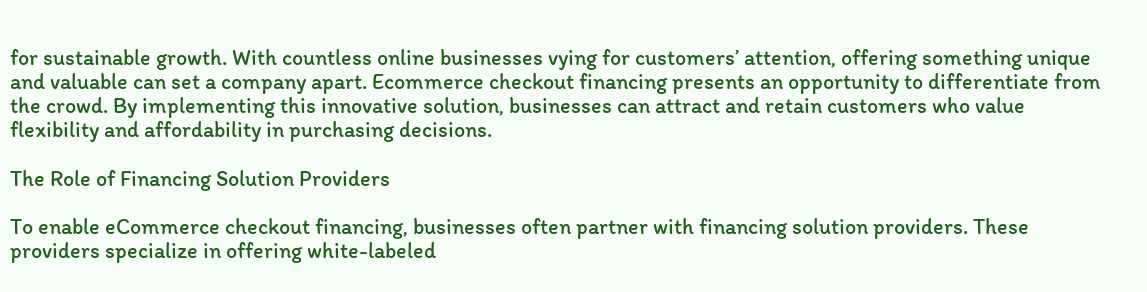for sustainable growth. With countless online businesses vying for customers’ attention, offering something unique and valuable can set a company apart. Ecommerce checkout financing presents an opportunity to differentiate from the crowd. By implementing this innovative solution, businesses can attract and retain customers who value flexibility and affordability in purchasing decisions.

The Role of Financing Solution Providers

To enable eCommerce checkout financing, businesses often partner with financing solution providers. These providers specialize in offering white-labeled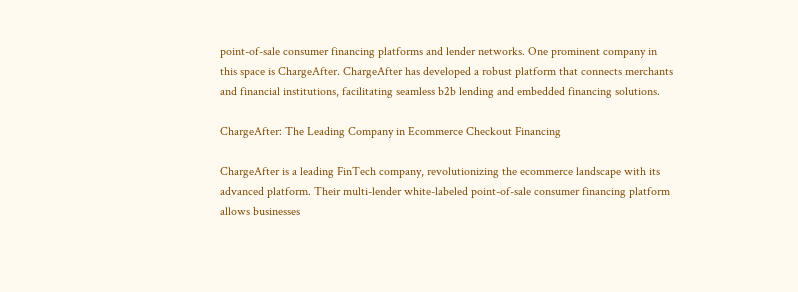point-of-sale consumer financing platforms and lender networks. One prominent company in this space is ChargeAfter. ChargeAfter has developed a robust platform that connects merchants and financial institutions, facilitating seamless b2b lending and embedded financing solutions.

ChargeAfter: The Leading Company in Ecommerce Checkout Financing

ChargeAfter is a leading FinTech company, revolutionizing the ecommerce landscape with its advanced platform. Their multi-lender white-labeled point-of-sale consumer financing platform allows businesses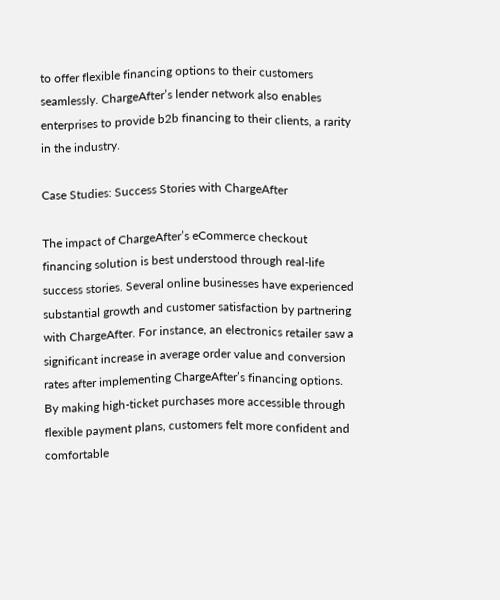to offer flexible financing options to their customers seamlessly. ChargeAfter’s lender network also enables enterprises to provide b2b financing to their clients, a rarity in the industry.

Case Studies: Success Stories with ChargeAfter

The impact of ChargeAfter’s eCommerce checkout financing solution is best understood through real-life success stories. Several online businesses have experienced substantial growth and customer satisfaction by partnering with ChargeAfter. For instance, an electronics retailer saw a significant increase in average order value and conversion rates after implementing ChargeAfter’s financing options. By making high-ticket purchases more accessible through flexible payment plans, customers felt more confident and comfortable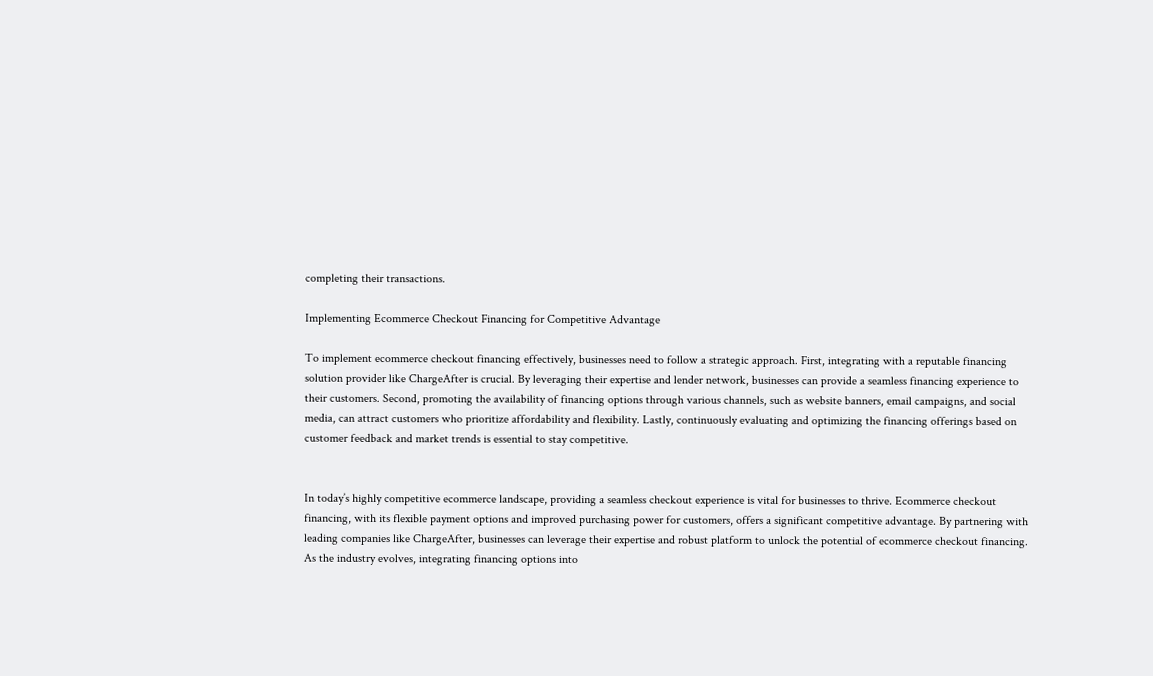completing their transactions.

Implementing Ecommerce Checkout Financing for Competitive Advantage

To implement ecommerce checkout financing effectively, businesses need to follow a strategic approach. First, integrating with a reputable financing solution provider like ChargeAfter is crucial. By leveraging their expertise and lender network, businesses can provide a seamless financing experience to their customers. Second, promoting the availability of financing options through various channels, such as website banners, email campaigns, and social media, can attract customers who prioritize affordability and flexibility. Lastly, continuously evaluating and optimizing the financing offerings based on customer feedback and market trends is essential to stay competitive.


In today’s highly competitive ecommerce landscape, providing a seamless checkout experience is vital for businesses to thrive. Ecommerce checkout financing, with its flexible payment options and improved purchasing power for customers, offers a significant competitive advantage. By partnering with leading companies like ChargeAfter, businesses can leverage their expertise and robust platform to unlock the potential of ecommerce checkout financing. As the industry evolves, integrating financing options into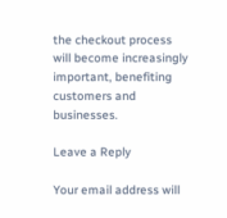the checkout process will become increasingly important, benefiting customers and businesses.

Leave a Reply

Your email address will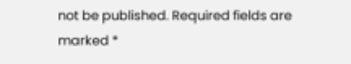not be published. Required fields are marked *